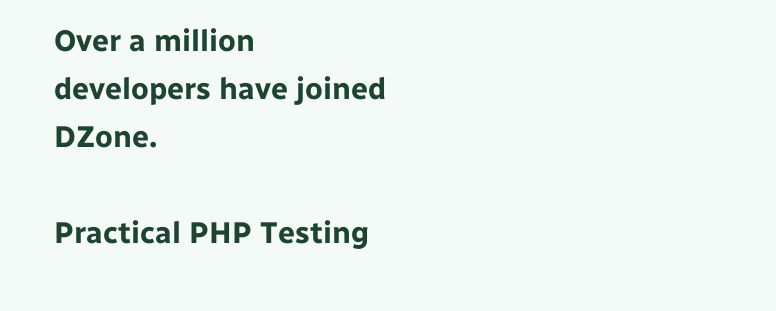Over a million developers have joined DZone.

Practical PHP Testing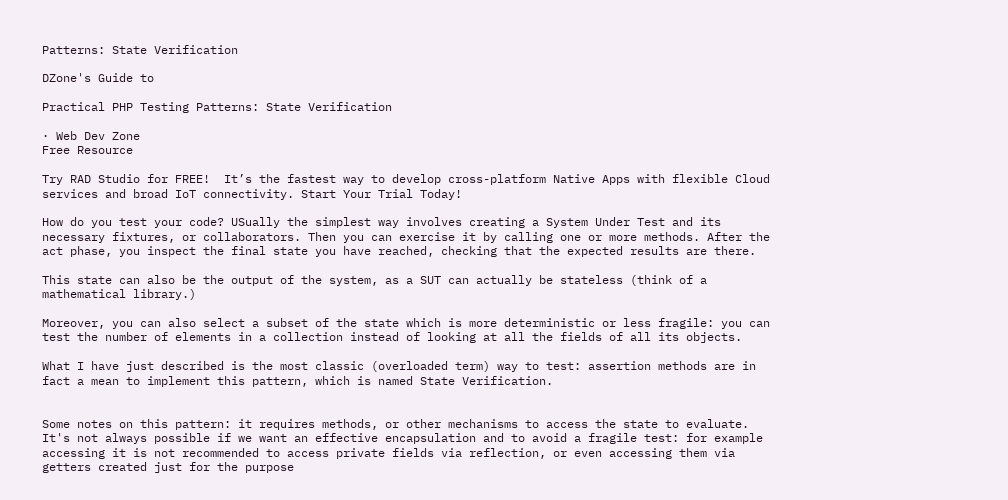Patterns: State Verification

DZone's Guide to

Practical PHP Testing Patterns: State Verification

· Web Dev Zone
Free Resource

Try RAD Studio for FREE!  It’s the fastest way to develop cross-platform Native Apps with flexible Cloud services and broad IoT connectivity. Start Your Trial Today!

How do you test your code? USually the simplest way involves creating a System Under Test and its necessary fixtures, or collaborators. Then you can exercise it by calling one or more methods. After the act phase, you inspect the final state you have reached, checking that the expected results are there.

This state can also be the output of the system, as a SUT can actually be stateless (think of a mathematical library.)

Moreover, you can also select a subset of the state which is more deterministic or less fragile: you can test the number of elements in a collection instead of looking at all the fields of all its objects.

What I have just described is the most classic (overloaded term) way to test: assertion methods are in fact a mean to implement this pattern, which is named State Verification.


Some notes on this pattern: it requires methods, or other mechanisms to access the state to evaluate. It's not always possible if we want an effective encapsulation and to avoid a fragile test: for example accessing it is not recommended to access private fields via reflection, or even accessing them via getters created just for the purpose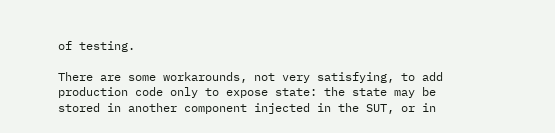of testing.

There are some workarounds, not very satisfying, to add production code only to expose state: the state may be stored in another component injected in the SUT, or in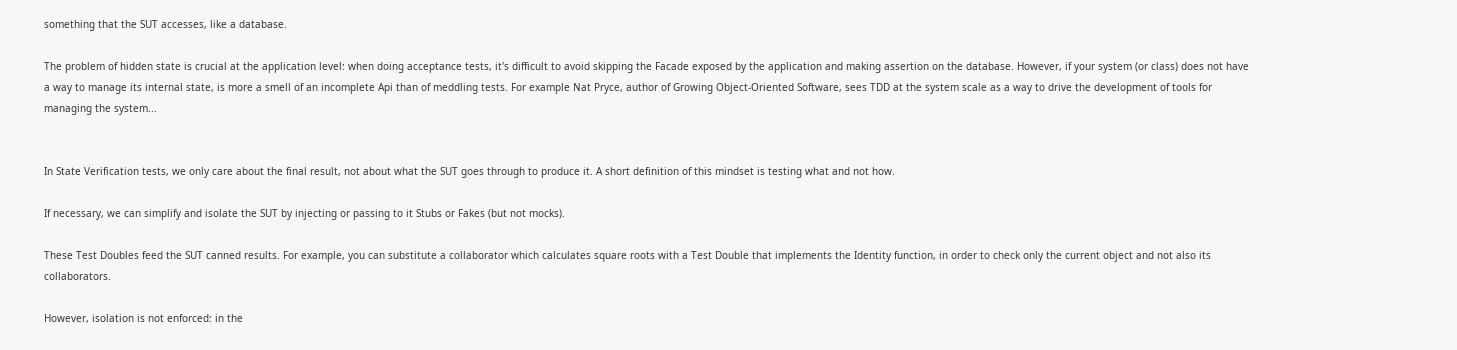something that the SUT accesses, like a database.

The problem of hidden state is crucial at the application level: when doing acceptance tests, it's difficult to avoid skipping the Facade exposed by the application and making assertion on the database. However, if your system (or class) does not have a way to manage its internal state, is more a smell of an incomplete Api than of meddling tests. For example Nat Pryce, author of Growing Object-Oriented Software, sees TDD at the system scale as a way to drive the development of tools for managing the system...


In State Verification tests, we only care about the final result, not about what the SUT goes through to produce it. A short definition of this mindset is testing what and not how.

If necessary, we can simplify and isolate the SUT by injecting or passing to it Stubs or Fakes (but not mocks).

These Test Doubles feed the SUT canned results. For example, you can substitute a collaborator which calculates square roots with a Test Double that implements the Identity function, in order to check only the current object and not also its collaborators.

However, isolation is not enforced: in the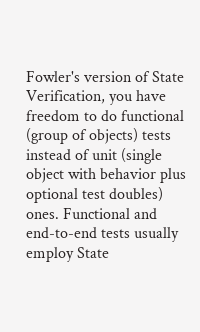Fowler's version of State Verification, you have freedom to do functional (group of objects) tests instead of unit (single object with behavior plus optional test doubles) ones. Functional and end-to-end tests usually employ State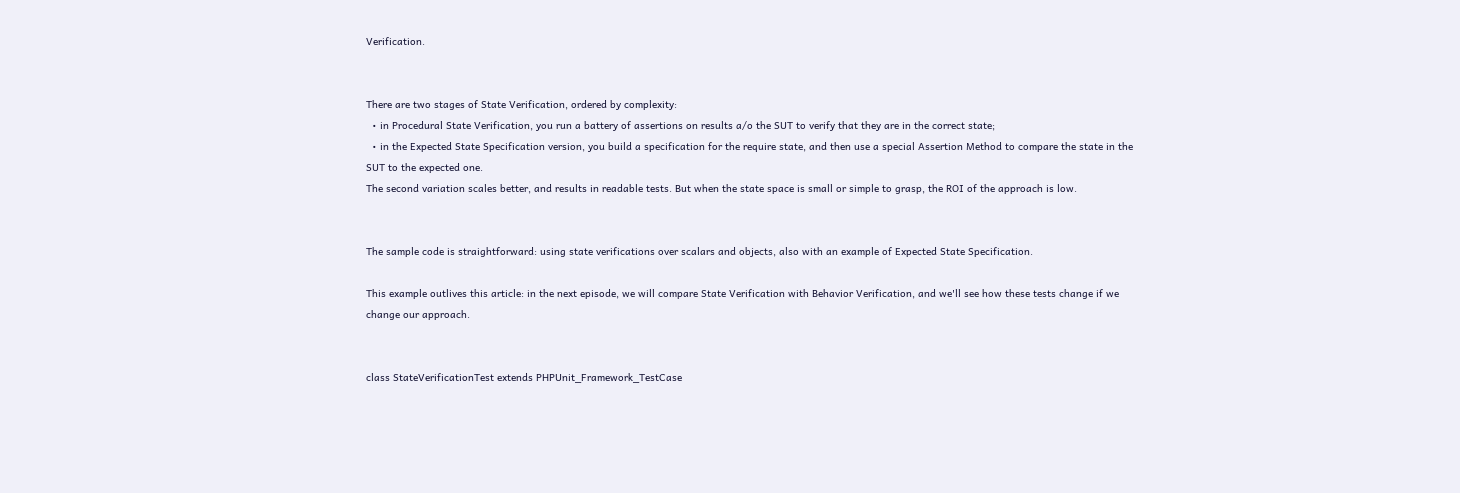Verification.


There are two stages of State Verification, ordered by complexity:
  • in Procedural State Verification, you run a battery of assertions on results a/o the SUT to verify that they are in the correct state;
  • in the Expected State Specification version, you build a specification for the require state, and then use a special Assertion Method to compare the state in the SUT to the expected one.
The second variation scales better, and results in readable tests. But when the state space is small or simple to grasp, the ROI of the approach is low.


The sample code is straightforward: using state verifications over scalars and objects, also with an example of Expected State Specification.

This example outlives this article: in the next episode, we will compare State Verification with Behavior Verification, and we'll see how these tests change if we change our approach.


class StateVerificationTest extends PHPUnit_Framework_TestCase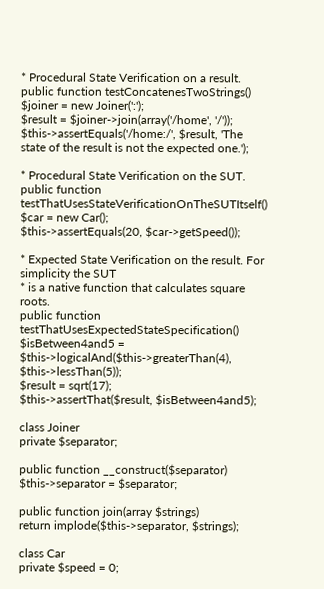* Procedural State Verification on a result.
public function testConcatenesTwoStrings()
$joiner = new Joiner(':');
$result = $joiner->join(array('/home', '/'));
$this->assertEquals('/home:/', $result, 'The state of the result is not the expected one.');

* Procedural State Verification on the SUT.
public function testThatUsesStateVerificationOnTheSUTItself()
$car = new Car();
$this->assertEquals(20, $car->getSpeed());

* Expected State Verification on the result. For simplicity the SUT
* is a native function that calculates square roots.
public function testThatUsesExpectedStateSpecification()
$isBetween4and5 = $this->logicalAnd($this->greaterThan(4), $this->lessThan(5));
$result = sqrt(17);
$this->assertThat($result, $isBetween4and5);

class Joiner
private $separator;

public function __construct($separator)
$this->separator = $separator;

public function join(array $strings)
return implode($this->separator, $strings);

class Car
private $speed = 0;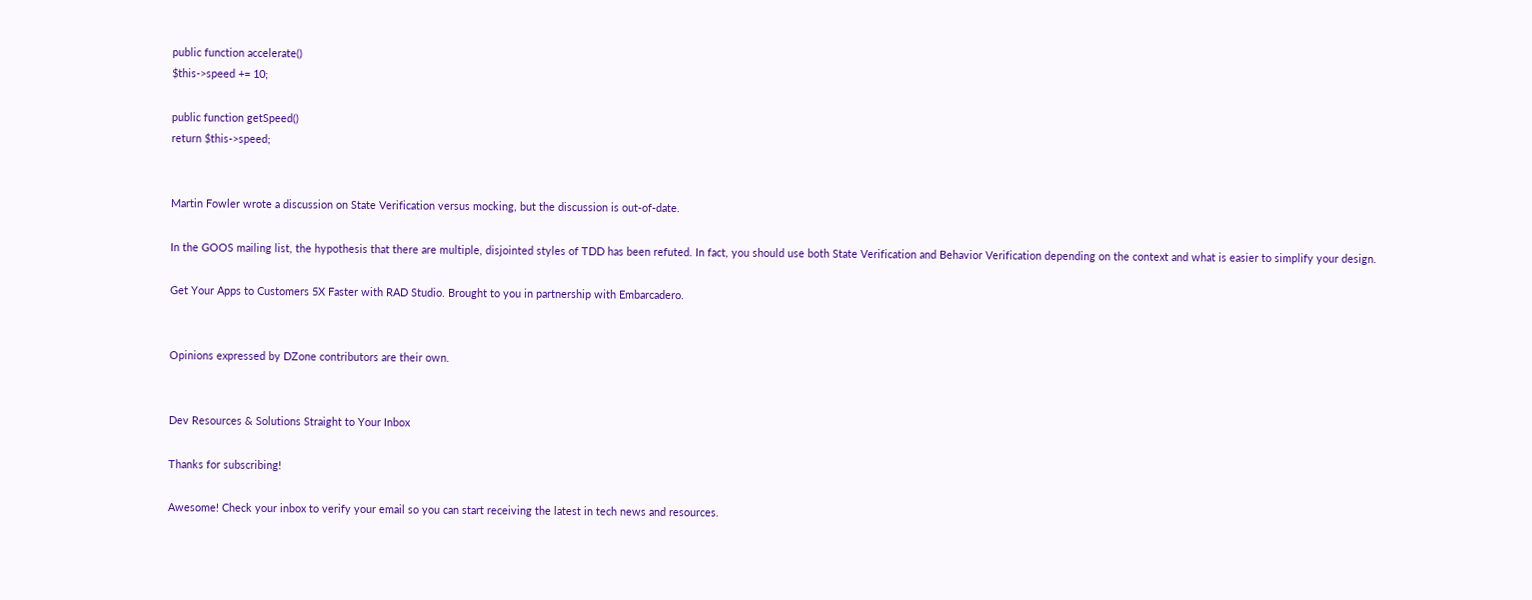public function accelerate()
$this->speed += 10;

public function getSpeed()
return $this->speed;


Martin Fowler wrote a discussion on State Verification versus mocking, but the discussion is out-of-date.

In the GOOS mailing list, the hypothesis that there are multiple, disjointed styles of TDD has been refuted. In fact, you should use both State Verification and Behavior Verification depending on the context and what is easier to simplify your design.

Get Your Apps to Customers 5X Faster with RAD Studio. Brought to you in partnership with Embarcadero.


Opinions expressed by DZone contributors are their own.


Dev Resources & Solutions Straight to Your Inbox

Thanks for subscribing!

Awesome! Check your inbox to verify your email so you can start receiving the latest in tech news and resources.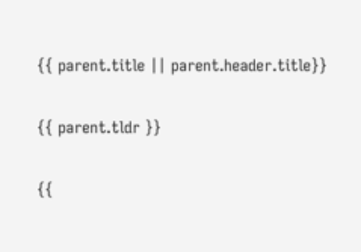{{ parent.title || parent.header.title}}

{{ parent.tldr }}

{{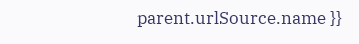parent.urlSource.name }}